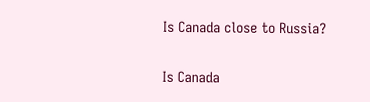Is Canada close to Russia?

Is Canada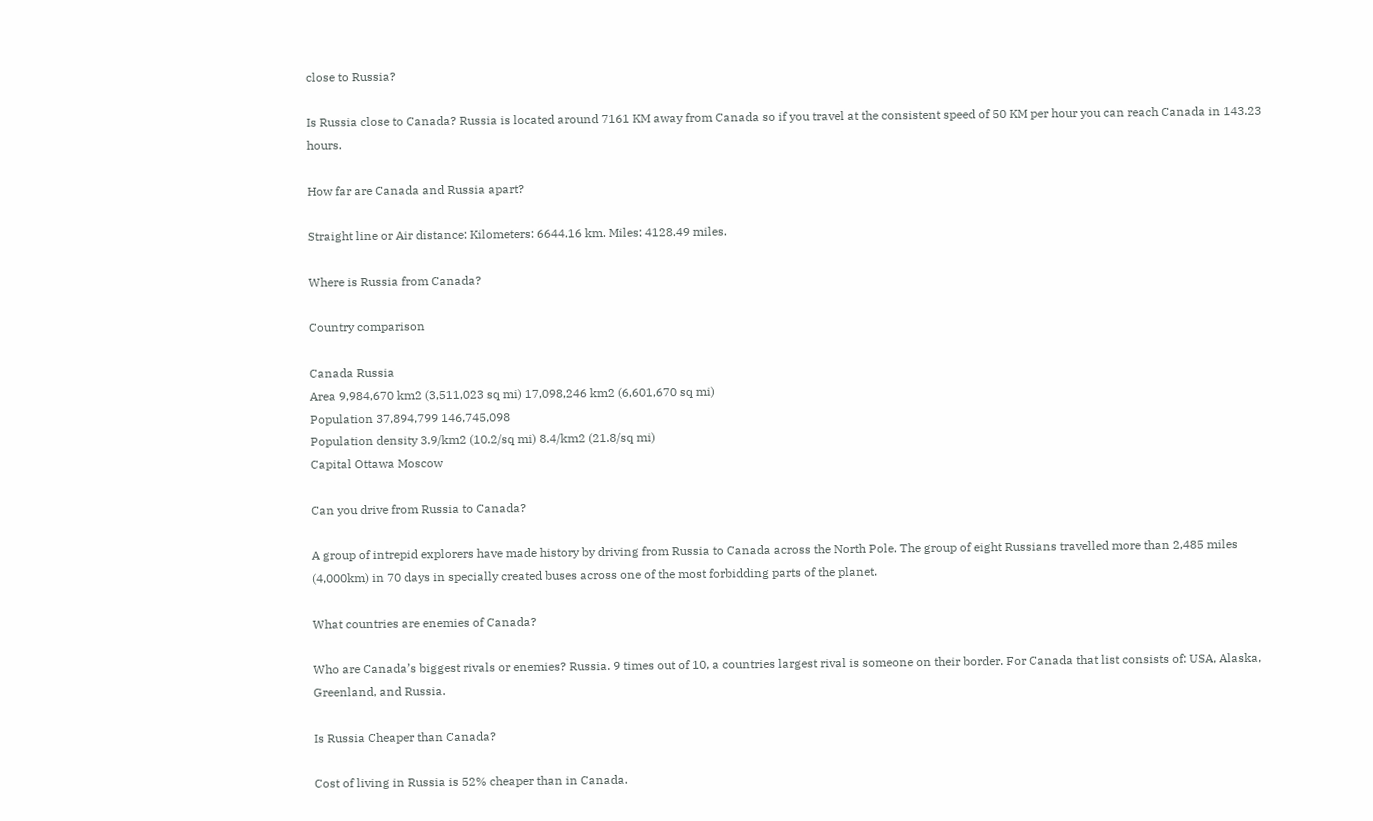close to Russia?

Is Russia close to Canada? Russia is located around 7161 KM away from Canada so if you travel at the consistent speed of 50 KM per hour you can reach Canada in 143.23 hours.

How far are Canada and Russia apart?

Straight line or Air distance: Kilometers: 6644.16 km. Miles: 4128.49 miles.

Where is Russia from Canada?

Country comparison

Canada Russia
Area 9,984,670 km2 (3,511,023 sq mi) 17,098,246 km2 (6,601,670 sq mi)
Population 37,894,799 146,745,098
Population density 3.9/km2 (10.2/sq mi) 8.4/km2 (21.8/sq mi)
Capital Ottawa Moscow

Can you drive from Russia to Canada?

A group of intrepid explorers have made history by driving from Russia to Canada across the North Pole. The group of eight Russians travelled more than 2,485 miles (4,000km) in 70 days in specially created buses across one of the most forbidding parts of the planet.

What countries are enemies of Canada?

Who are Canada’s biggest rivals or enemies? Russia. 9 times out of 10, a countries largest rival is someone on their border. For Canada that list consists of: USA, Alaska, Greenland, and Russia.

Is Russia Cheaper than Canada?

Cost of living in Russia is 52% cheaper than in Canada.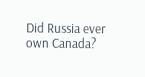Did Russia ever own Canada?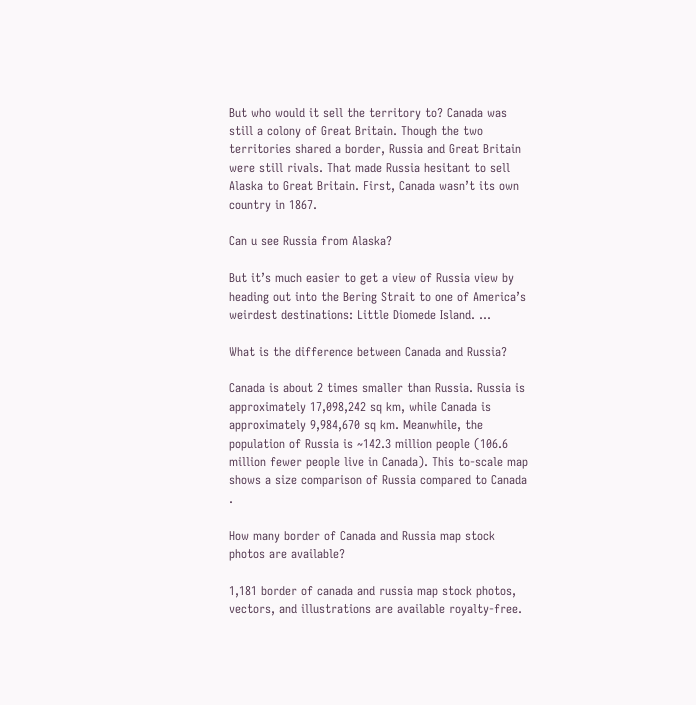But who would it sell the territory to? Canada was still a colony of Great Britain. Though the two territories shared a border, Russia and Great Britain were still rivals. That made Russia hesitant to sell Alaska to Great Britain. First, Canada wasn’t its own country in 1867.

Can u see Russia from Alaska?

But it’s much easier to get a view of Russia view by heading out into the Bering Strait to one of America’s weirdest destinations: Little Diomede Island. …

What is the difference between Canada and Russia?

Canada is about 2 times smaller than Russia. Russia is approximately 17,098,242 sq km, while Canada is approximately 9,984,670 sq km. Meanwhile, the population of Russia is ~142.3 million people (106.6 million fewer people live in Canada). This to-scale map shows a size comparison of Russia compared to Canada .

How many border of Canada and Russia map stock photos are available?

1,181 border of canada and russia map stock photos, vectors, and illustrations are available royalty-free.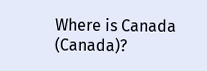Where is Canada (Canada)?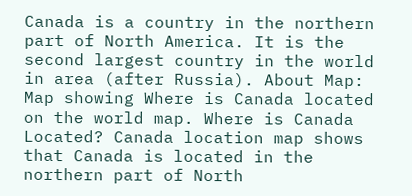Canada is a country in the northern part of North America. It is the second largest country in the world in area (after Russia). About Map: Map showing Where is Canada located on the world map. Where is Canada Located? Canada location map shows that Canada is located in the northern part of North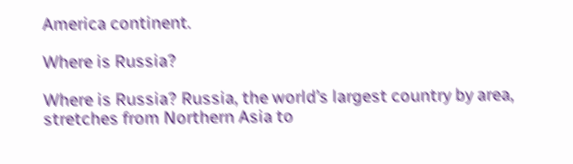America continent.

Where is Russia?

Where is Russia? Russia, the world’s largest country by area, stretches from Northern Asia to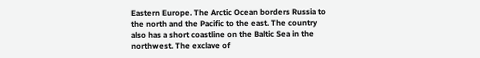Eastern Europe. The Arctic Ocean borders Russia to the north and the Pacific to the east. The country also has a short coastline on the Baltic Sea in the northwest. The exclave of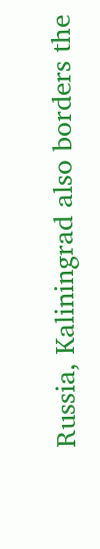Russia, Kaliningrad also borders the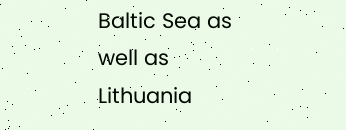Baltic Sea as well as Lithuania